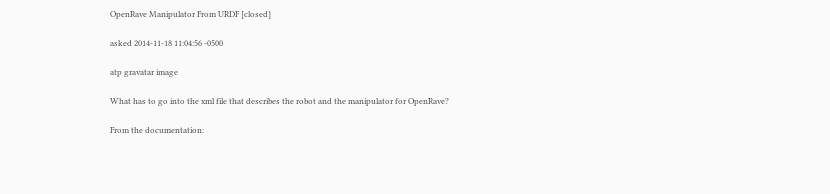OpenRave Manipulator From URDF [closed]

asked 2014-11-18 11:04:56 -0500

atp gravatar image

What has to go into the xml file that describes the robot and the manipulator for OpenRave?

From the documentation: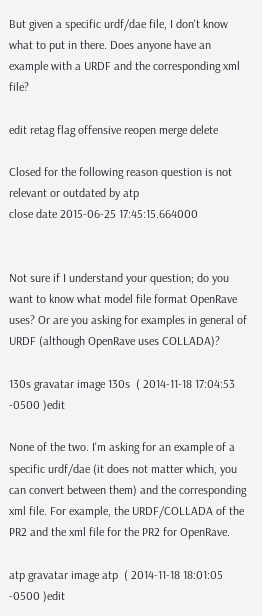But given a specific urdf/dae file, I don't know what to put in there. Does anyone have an example with a URDF and the corresponding xml file?

edit retag flag offensive reopen merge delete

Closed for the following reason question is not relevant or outdated by atp
close date 2015-06-25 17:45:15.664000


Not sure if I understand your question; do you want to know what model file format OpenRave uses? Or are you asking for examples in general of URDF (although OpenRave uses COLLADA)?

130s gravatar image 130s  ( 2014-11-18 17:04:53 -0500 )edit

None of the two. I'm asking for an example of a specific urdf/dae (it does not matter which, you can convert between them) and the corresponding xml file. For example, the URDF/COLLADA of the PR2 and the xml file for the PR2 for OpenRave.

atp gravatar image atp  ( 2014-11-18 18:01:05 -0500 )edit